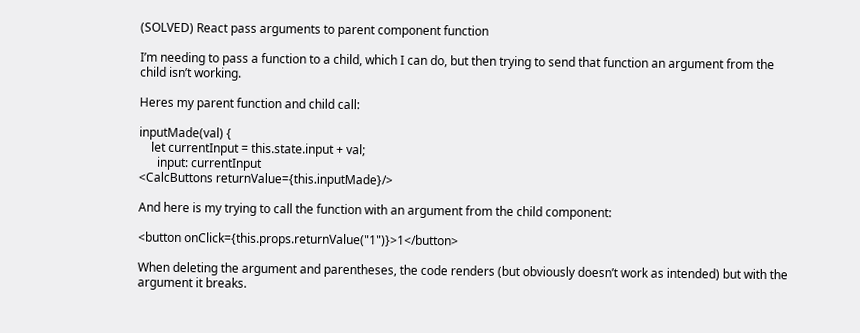(SOLVED) React pass arguments to parent component function

I’m needing to pass a function to a child, which I can do, but then trying to send that function an argument from the child isn’t working.

Heres my parent function and child call:

inputMade(val) {
    let currentInput = this.state.input + val;
      input: currentInput
<CalcButtons returnValue={this.inputMade}/>

And here is my trying to call the function with an argument from the child component:

<button onClick={this.props.returnValue("1")}>1</button>

When deleting the argument and parentheses, the code renders (but obviously doesn’t work as intended) but with the argument it breaks.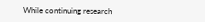While continuing research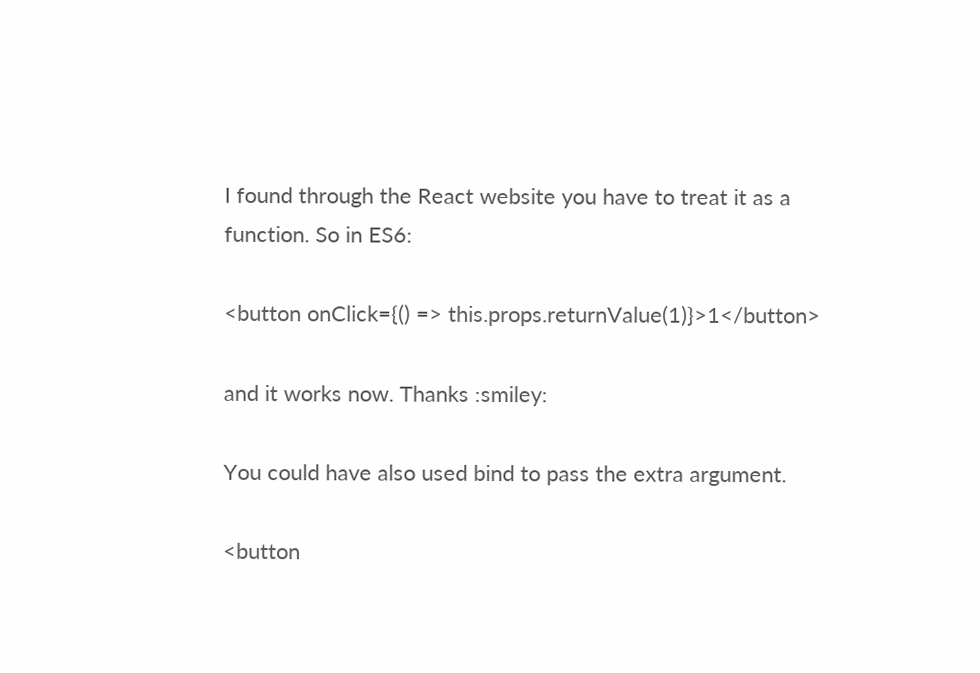I found through the React website you have to treat it as a function. So in ES6:

<button onClick={() => this.props.returnValue(1)}>1</button>

and it works now. Thanks :smiley:

You could have also used bind to pass the extra argument.

<button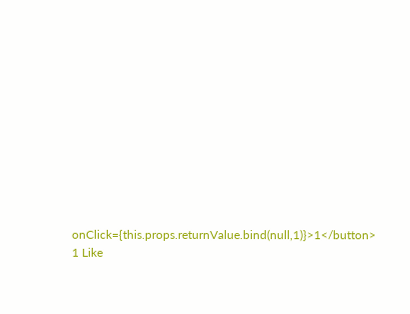onClick={this.props.returnValue.bind(null,1)}>1</button>
1 Like